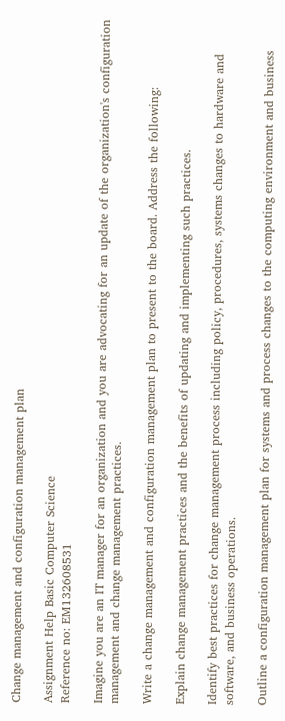Change management and configuration management plan

Assignment Help Basic Computer Science
Reference no: EM132608531

Imagine you are an IT manager for an organization and you are advocating for an update of the organization's configuration management and change management practices.

Write a change management and configuration management plan to present to the board. Address the following:

Explain change management practices and the benefits of updating and implementing such practices.

Identify best practices for change management process including policy, procedures, systems changes to hardware and software, and business operations.

Outline a configuration management plan for systems and process changes to the computing environment and business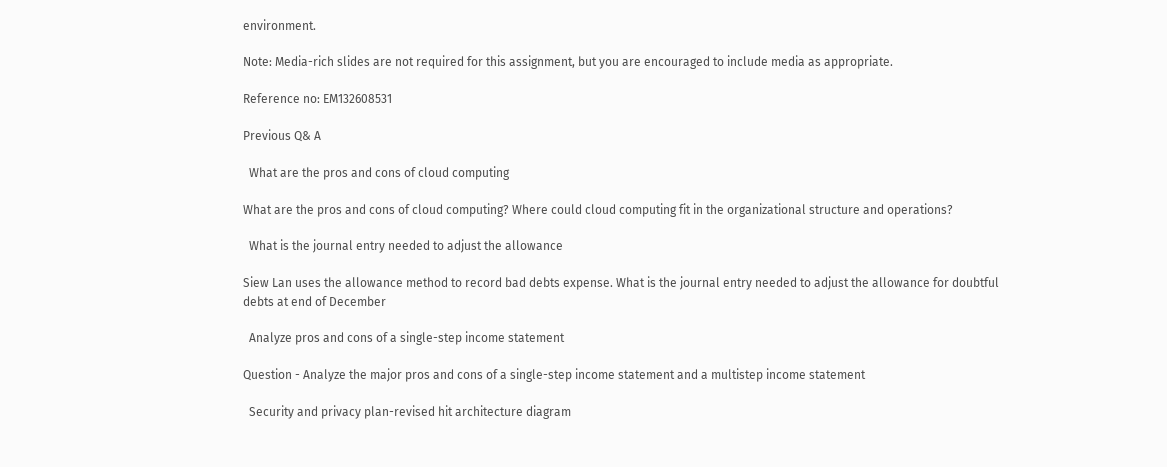environment.

Note: Media-rich slides are not required for this assignment, but you are encouraged to include media as appropriate.

Reference no: EM132608531

Previous Q& A

  What are the pros and cons of cloud computing

What are the pros and cons of cloud computing? Where could cloud computing fit in the organizational structure and operations?

  What is the journal entry needed to adjust the allowance

Siew Lan uses the allowance method to record bad debts expense. What is the journal entry needed to adjust the allowance for doubtful debts at end of December

  Analyze pros and cons of a single-step income statement

Question - Analyze the major pros and cons of a single-step income statement and a multistep income statement

  Security and privacy plan-revised hit architecture diagram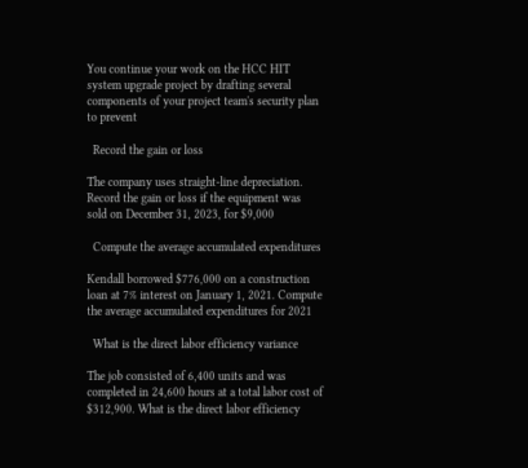You continue your work on the HCC HIT system upgrade project by drafting several components of your project team's security plan to prevent

  Record the gain or loss

The company uses straight-line depreciation. Record the gain or loss if the equipment was sold on December 31, 2023, for $9,000

  Compute the average accumulated expenditures

Kendall borrowed $776,000 on a construction loan at 7% interest on January 1, 2021. Compute the average accumulated expenditures for 2021

  What is the direct labor efficiency variance

The job consisted of 6,400 units and was completed in 24,600 hours at a total labor cost of $312,900. What is the direct labor efficiency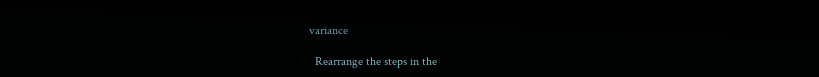variance

  Rearrange the steps in the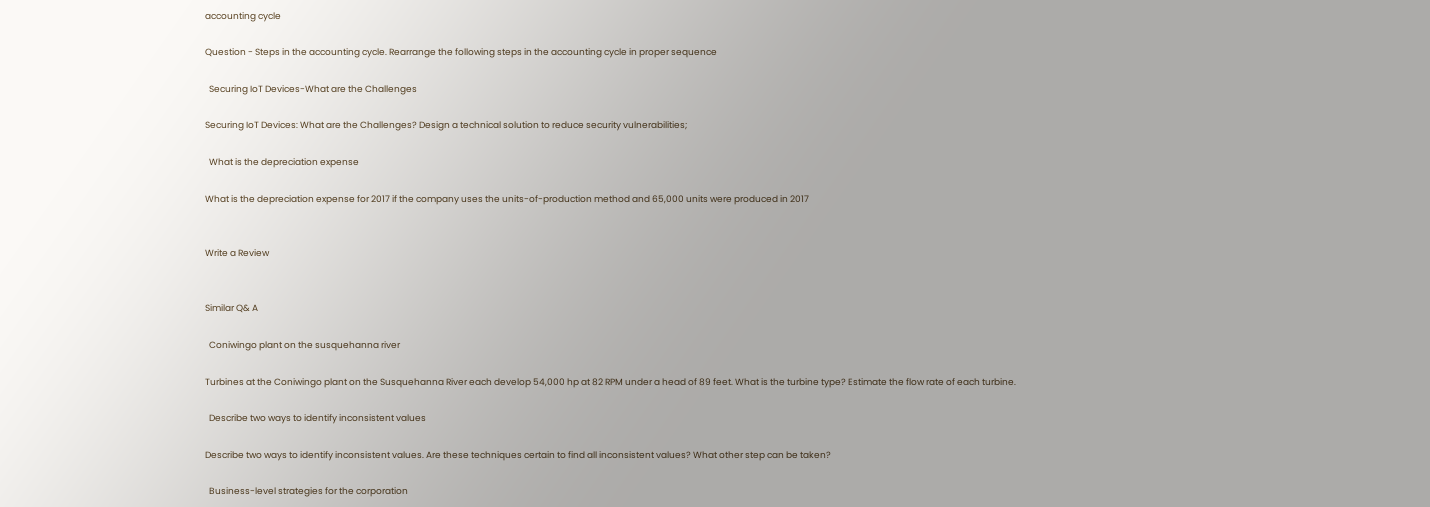accounting cycle

Question - Steps in the accounting cycle. Rearrange the following steps in the accounting cycle in proper sequence

  Securing IoT Devices-What are the Challenges

Securing IoT Devices: What are the Challenges? Design a technical solution to reduce security vulnerabilities;

  What is the depreciation expense

What is the depreciation expense for 2017 if the company uses the units-of-production method and 65,000 units were produced in 2017


Write a Review


Similar Q& A

  Coniwingo plant on the susquehanna river

Turbines at the Coniwingo plant on the Susquehanna River each develop 54,000 hp at 82 RPM under a head of 89 feet. What is the turbine type? Estimate the flow rate of each turbine.

  Describe two ways to identify inconsistent values

Describe two ways to identify inconsistent values. Are these techniques certain to find all inconsistent values? What other step can be taken?

  Business-level strategies for the corporation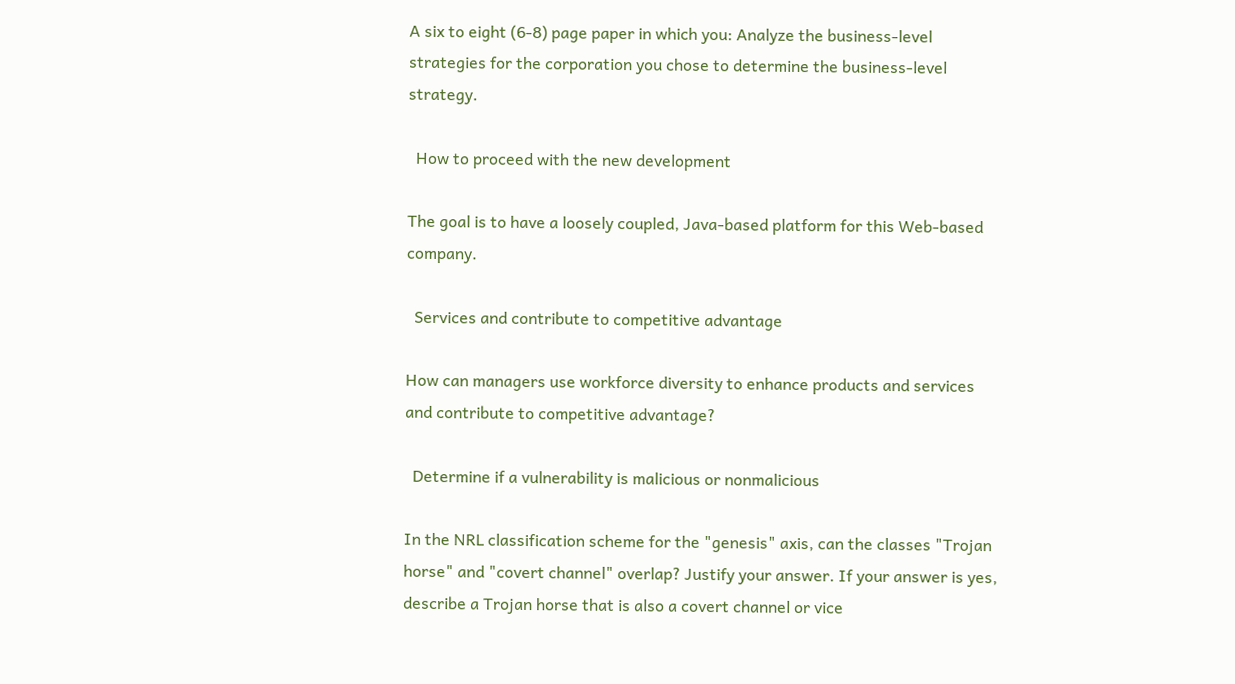A six to eight (6-8) page paper in which you: Analyze the business-level strategies for the corporation you chose to determine the business-level strategy.

  How to proceed with the new development

The goal is to have a loosely coupled, Java-based platform for this Web-based company.

  Services and contribute to competitive advantage

How can managers use workforce diversity to enhance products and services and contribute to competitive advantage?

  Determine if a vulnerability is malicious or nonmalicious

In the NRL classification scheme for the "genesis" axis, can the classes "Trojan horse" and "covert channel" overlap? Justify your answer. If your answer is yes, describe a Trojan horse that is also a covert channel or vice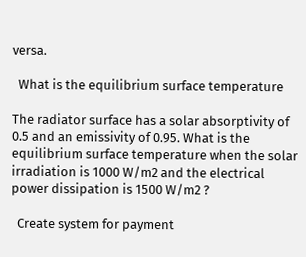versa.

  What is the equilibrium surface temperature

The radiator surface has a solar absorptivity of 0.5 and an emissivity of 0.95. What is the equilibrium surface temperature when the solar irradiation is 1000 W/m2 and the electrical power dissipation is 1500 W/m2 ?

  Create system for payment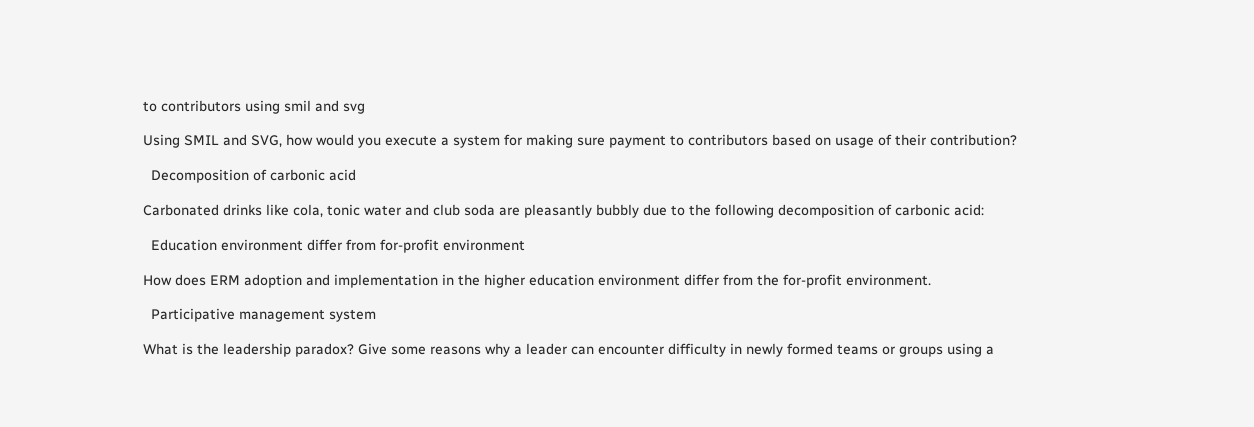to contributors using smil and svg

Using SMIL and SVG, how would you execute a system for making sure payment to contributors based on usage of their contribution?

  Decomposition of carbonic acid

Carbonated drinks like cola, tonic water and club soda are pleasantly bubbly due to the following decomposition of carbonic acid:

  Education environment differ from for-profit environment

How does ERM adoption and implementation in the higher education environment differ from the for-profit environment.

  Participative management system

What is the leadership paradox? Give some reasons why a leader can encounter difficulty in newly formed teams or groups using a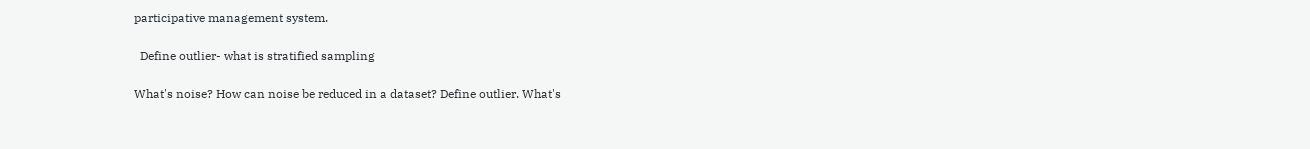participative management system.

  Define outlier- what is stratified sampling

What's noise? How can noise be reduced in a dataset? Define outlier. What's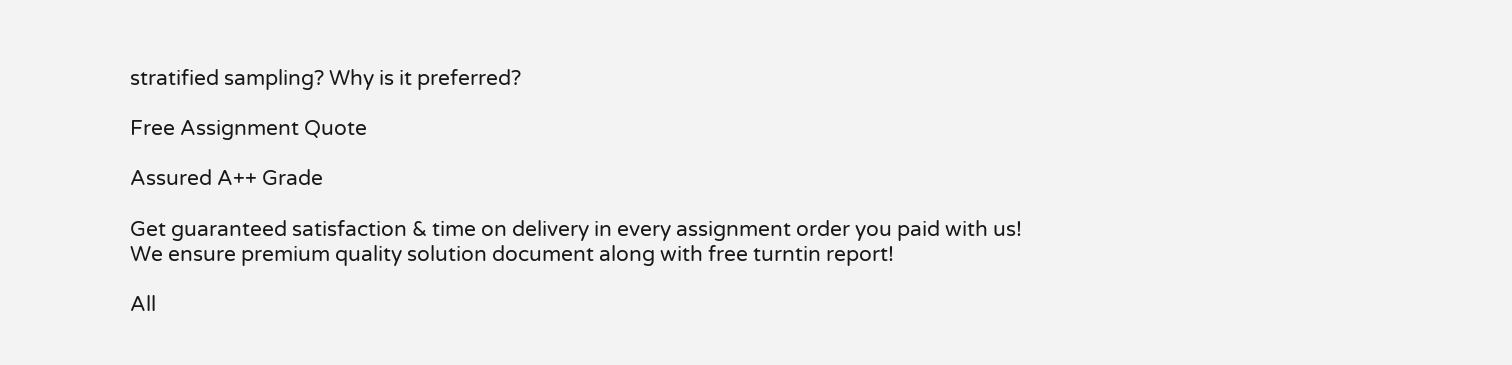stratified sampling? Why is it preferred?

Free Assignment Quote

Assured A++ Grade

Get guaranteed satisfaction & time on delivery in every assignment order you paid with us! We ensure premium quality solution document along with free turntin report!

All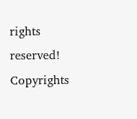rights reserved! Copyrights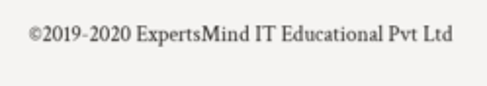©2019-2020 ExpertsMind IT Educational Pvt Ltd